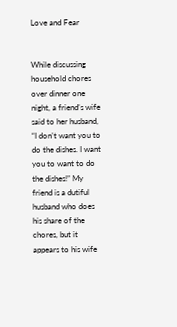Love and Fear


While discussing household chores over dinner one night, a friend’s wife said to her husband, “I don’t want you to do the dishes. I want you to want to do the dishes!” My friend is a dutiful husband who does his share of the chores, but it appears to his wife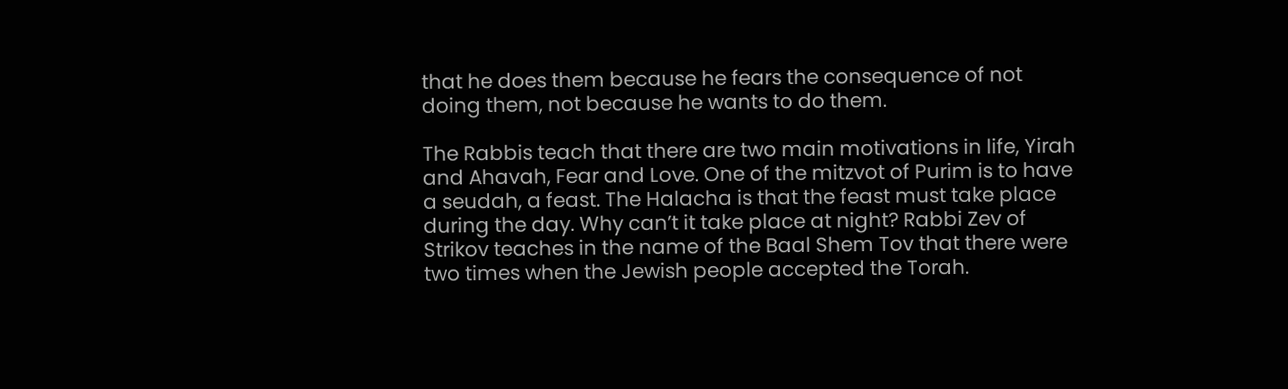that he does them because he fears the consequence of not doing them, not because he wants to do them.

The Rabbis teach that there are two main motivations in life, Yirah and Ahavah, Fear and Love. One of the mitzvot of Purim is to have a seudah, a feast. The Halacha is that the feast must take place during the day. Why can’t it take place at night? Rabbi Zev of Strikov teaches in the name of the Baal Shem Tov that there were two times when the Jewish people accepted the Torah.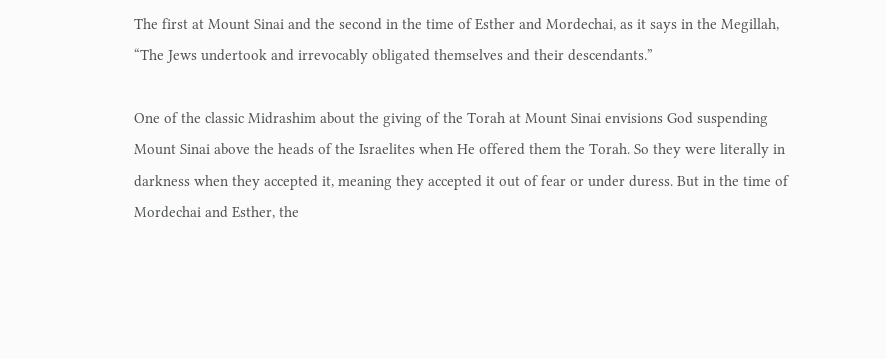The first at Mount Sinai and the second in the time of Esther and Mordechai, as it says in the Megillah, “The Jews undertook and irrevocably obligated themselves and their descendants.”

One of the classic Midrashim about the giving of the Torah at Mount Sinai envisions God suspending Mount Sinai above the heads of the Israelites when He offered them the Torah. So they were literally in darkness when they accepted it, meaning they accepted it out of fear or under duress. But in the time of Mordechai and Esther, the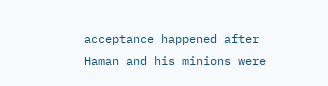acceptance happened after Haman and his minions were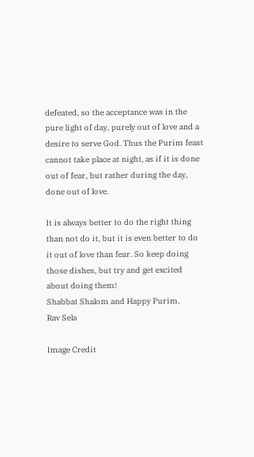defeated, so the acceptance was in the pure light of day, purely out of love and a desire to serve God. Thus the Purim feast cannot take place at night, as if it is done out of fear, but rather during the day, done out of love.

It is always better to do the right thing than not do it, but it is even better to do it out of love than fear. So keep doing those dishes, but try and get excited about doing them!
Shabbat Shalom and Happy Purim,
Rav Sela

Image Credit